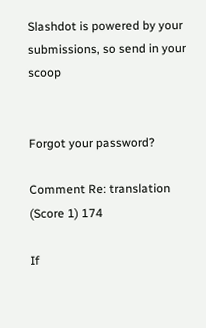Slashdot is powered by your submissions, so send in your scoop


Forgot your password?

Comment Re: translation (Score 1) 174

If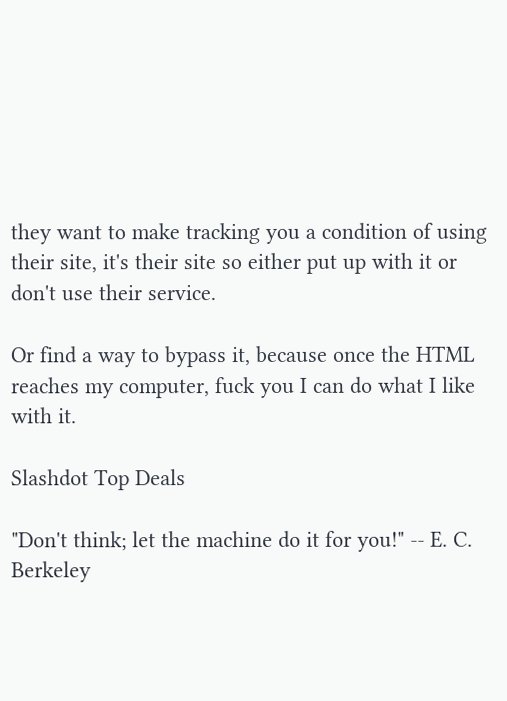they want to make tracking you a condition of using their site, it's their site so either put up with it or don't use their service.

Or find a way to bypass it, because once the HTML reaches my computer, fuck you I can do what I like with it.

Slashdot Top Deals

"Don't think; let the machine do it for you!" -- E. C. Berkeley